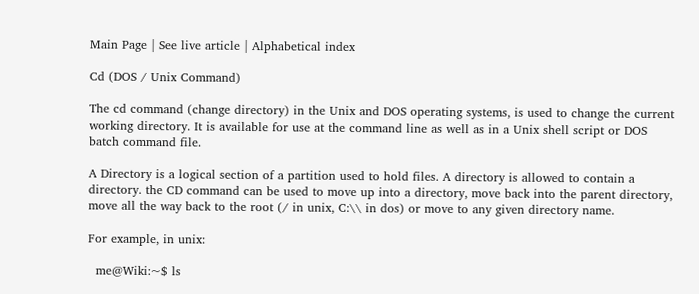Main Page | See live article | Alphabetical index

Cd (DOS / Unix Command)

The cd command (change directory) in the Unix and DOS operating systems, is used to change the current working directory. It is available for use at the command line as well as in a Unix shell script or DOS batch command file.

A Directory is a logical section of a partition used to hold files. A directory is allowed to contain a directory. the CD command can be used to move up into a directory, move back into the parent directory, move all the way back to the root (/ in unix, C:\\ in dos) or move to any given directory name.

For example, in unix:

  me@Wiki:~$ ls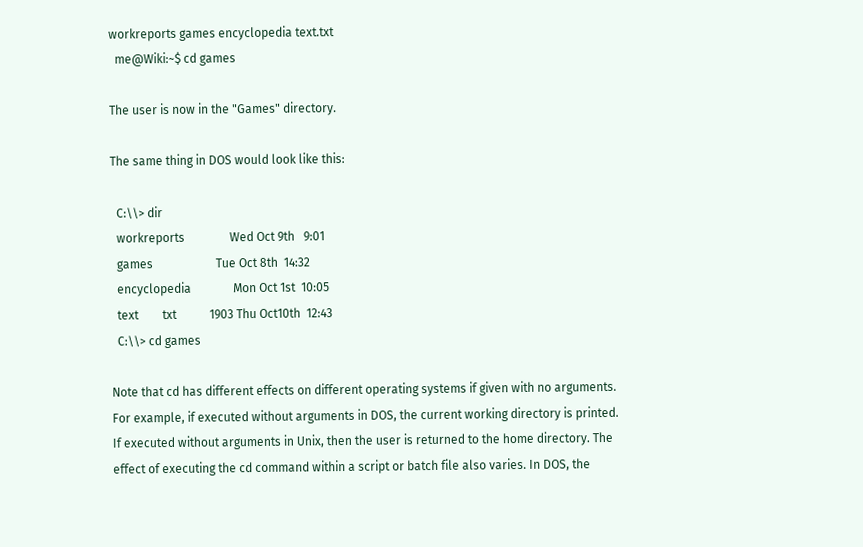workreports games encyclopedia text.txt
  me@Wiki:~$ cd games

The user is now in the "Games" directory.

The same thing in DOS would look like this:

  C:\\> dir
  workreports               Wed Oct 9th   9:01
  games                     Tue Oct 8th  14:32
  encyclopedia              Mon Oct 1st  10:05
  text        txt           1903 Thu Oct10th  12:43
  C:\\> cd games

Note that cd has different effects on different operating systems if given with no arguments. For example, if executed without arguments in DOS, the current working directory is printed. If executed without arguments in Unix, then the user is returned to the home directory. The effect of executing the cd command within a script or batch file also varies. In DOS, the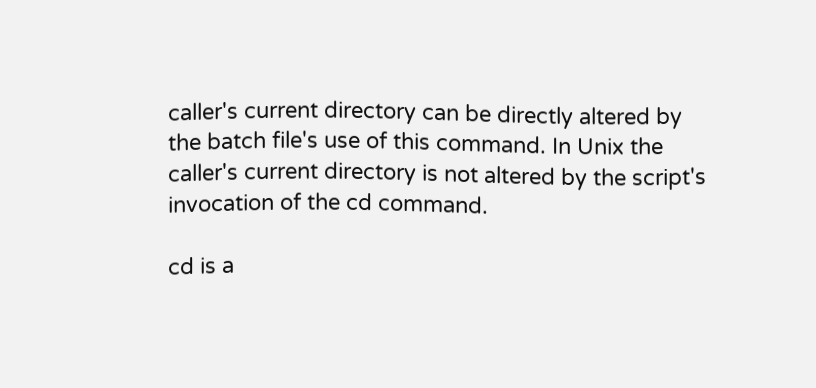caller's current directory can be directly altered by the batch file's use of this command. In Unix the caller's current directory is not altered by the script's invocation of the cd command.

cd is a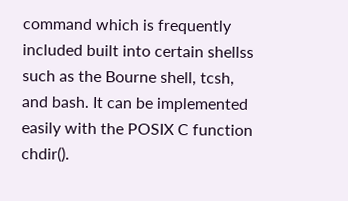command which is frequently included built into certain shellss such as the Bourne shell, tcsh, and bash. It can be implemented easily with the POSIX C function chdir().